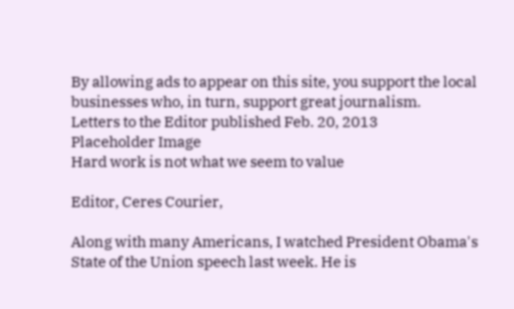By allowing ads to appear on this site, you support the local businesses who, in turn, support great journalism.
Letters to the Editor published Feb. 20, 2013
Placeholder Image
Hard work is not what we seem to value

Editor, Ceres Courier,

Along with many Americans, I watched President Obama's State of the Union speech last week. He is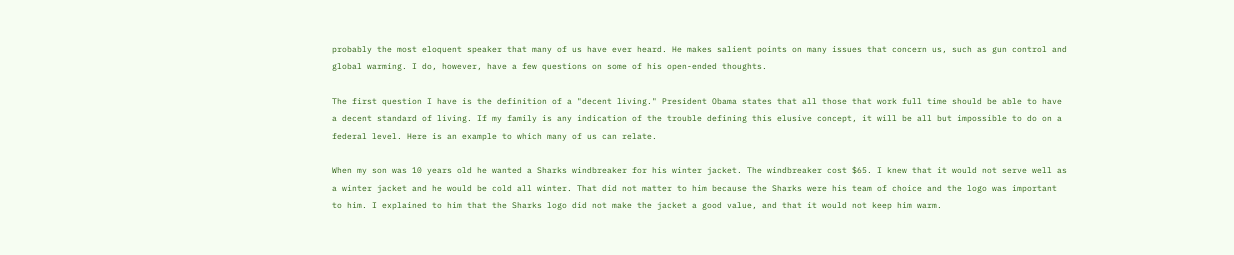probably the most eloquent speaker that many of us have ever heard. He makes salient points on many issues that concern us, such as gun control and global warming. I do, however, have a few questions on some of his open-ended thoughts.

The first question I have is the definition of a "decent living." President Obama states that all those that work full time should be able to have a decent standard of living. If my family is any indication of the trouble defining this elusive concept, it will be all but impossible to do on a federal level. Here is an example to which many of us can relate.

When my son was 10 years old he wanted a Sharks windbreaker for his winter jacket. The windbreaker cost $65. I knew that it would not serve well as a winter jacket and he would be cold all winter. That did not matter to him because the Sharks were his team of choice and the logo was important to him. I explained to him that the Sharks logo did not make the jacket a good value, and that it would not keep him warm.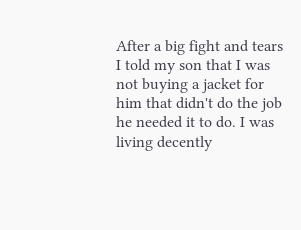After a big fight and tears I told my son that I was not buying a jacket for him that didn't do the job he needed it to do. I was living decently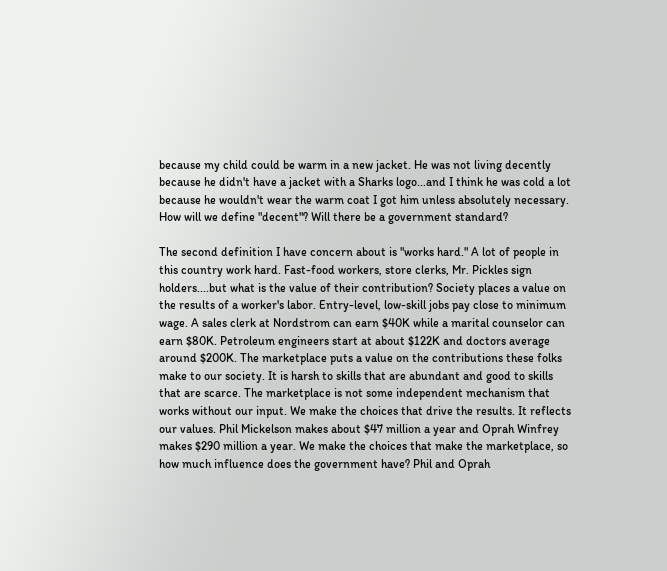because my child could be warm in a new jacket. He was not living decently because he didn't have a jacket with a Sharks logo...and I think he was cold a lot because he wouldn't wear the warm coat I got him unless absolutely necessary. How will we define "decent"? Will there be a government standard?

The second definition I have concern about is "works hard." A lot of people in this country work hard. Fast-food workers, store clerks, Mr. Pickles sign holders....but what is the value of their contribution? Society places a value on the results of a worker's labor. Entry-level, low-skill jobs pay close to minimum wage. A sales clerk at Nordstrom can earn $40K while a marital counselor can earn $80K. Petroleum engineers start at about $122K and doctors average around $200K. The marketplace puts a value on the contributions these folks make to our society. It is harsh to skills that are abundant and good to skills that are scarce. The marketplace is not some independent mechanism that works without our input. We make the choices that drive the results. It reflects our values. Phil Mickelson makes about $47 million a year and Oprah Winfrey makes $290 million a year. We make the choices that make the marketplace, so how much influence does the government have? Phil and Oprah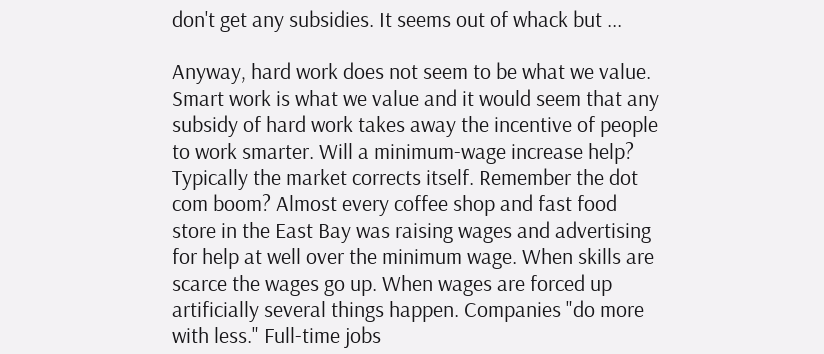don't get any subsidies. It seems out of whack but ...

Anyway, hard work does not seem to be what we value. Smart work is what we value and it would seem that any subsidy of hard work takes away the incentive of people to work smarter. Will a minimum-wage increase help? Typically the market corrects itself. Remember the dot com boom? Almost every coffee shop and fast food store in the East Bay was raising wages and advertising for help at well over the minimum wage. When skills are scarce the wages go up. When wages are forced up artificially several things happen. Companies "do more with less." Full-time jobs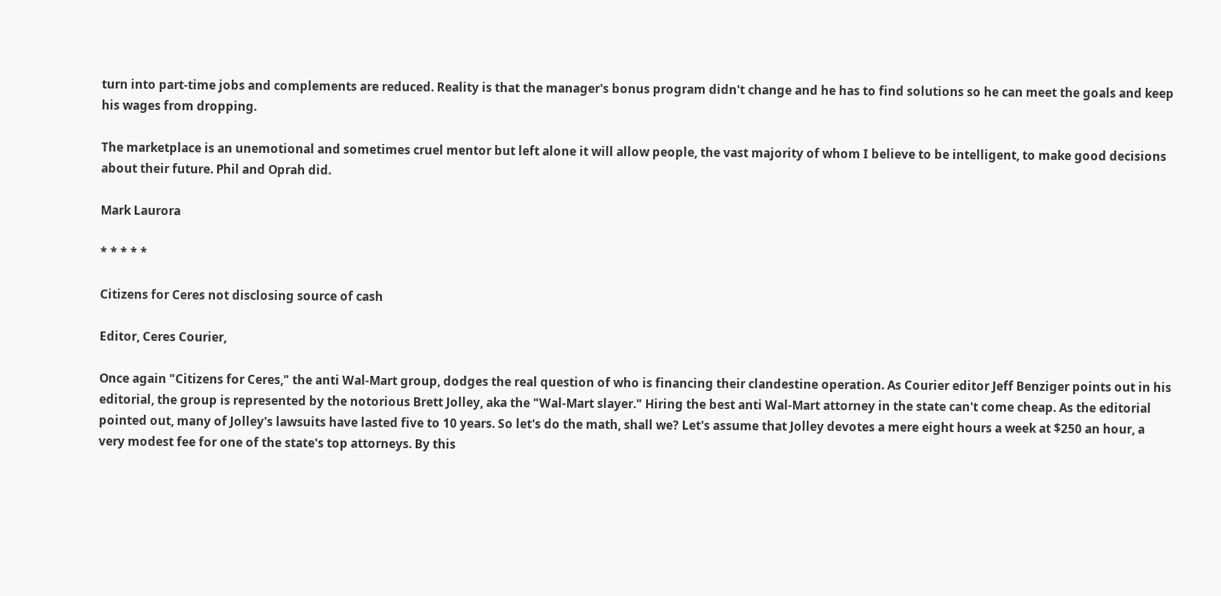turn into part-time jobs and complements are reduced. Reality is that the manager's bonus program didn't change and he has to find solutions so he can meet the goals and keep his wages from dropping.

The marketplace is an unemotional and sometimes cruel mentor but left alone it will allow people, the vast majority of whom I believe to be intelligent, to make good decisions about their future. Phil and Oprah did.

Mark Laurora

* * * * *

Citizens for Ceres not disclosing source of cash

Editor, Ceres Courier,

Once again "Citizens for Ceres," the anti Wal-Mart group, dodges the real question of who is financing their clandestine operation. As Courier editor Jeff Benziger points out in his editorial, the group is represented by the notorious Brett Jolley, aka the "Wal-Mart slayer." Hiring the best anti Wal-Mart attorney in the state can't come cheap. As the editorial pointed out, many of Jolley's lawsuits have lasted five to 10 years. So let's do the math, shall we? Let's assume that Jolley devotes a mere eight hours a week at $250 an hour, a very modest fee for one of the state's top attorneys. By this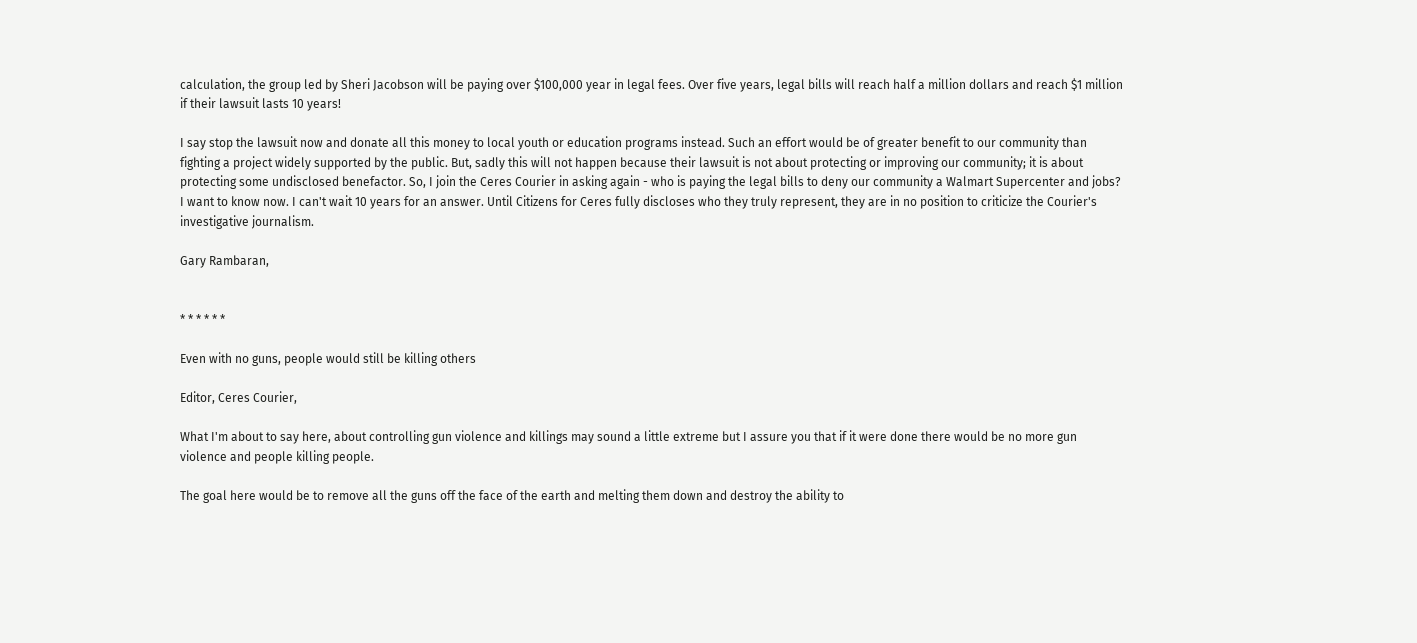calculation, the group led by Sheri Jacobson will be paying over $100,000 year in legal fees. Over five years, legal bills will reach half a million dollars and reach $1 million if their lawsuit lasts 10 years!

I say stop the lawsuit now and donate all this money to local youth or education programs instead. Such an effort would be of greater benefit to our community than fighting a project widely supported by the public. But, sadly this will not happen because their lawsuit is not about protecting or improving our community; it is about protecting some undisclosed benefactor. So, I join the Ceres Courier in asking again - who is paying the legal bills to deny our community a Walmart Supercenter and jobs? I want to know now. I can't wait 10 years for an answer. Until Citizens for Ceres fully discloses who they truly represent, they are in no position to criticize the Courier's investigative journalism.

Gary Rambaran,


* * * * * *

Even with no guns, people would still be killing others

Editor, Ceres Courier,

What I'm about to say here, about controlling gun violence and killings may sound a little extreme but I assure you that if it were done there would be no more gun violence and people killing people.

The goal here would be to remove all the guns off the face of the earth and melting them down and destroy the ability to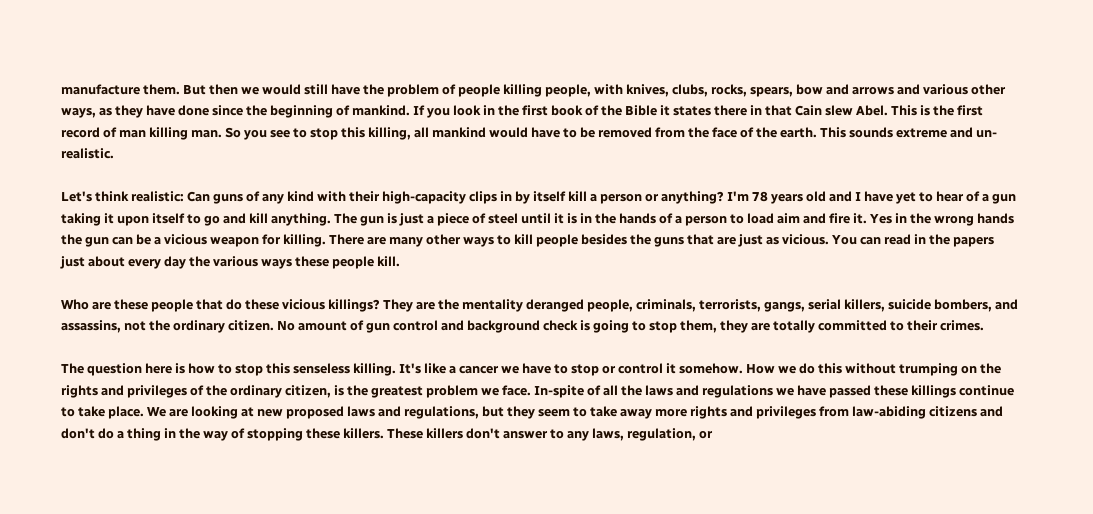manufacture them. But then we would still have the problem of people killing people, with knives, clubs, rocks, spears, bow and arrows and various other ways, as they have done since the beginning of mankind. If you look in the first book of the Bible it states there in that Cain slew Abel. This is the first record of man killing man. So you see to stop this killing, all mankind would have to be removed from the face of the earth. This sounds extreme and un-realistic.

Let's think realistic: Can guns of any kind with their high-capacity clips in by itself kill a person or anything? I'm 78 years old and I have yet to hear of a gun taking it upon itself to go and kill anything. The gun is just a piece of steel until it is in the hands of a person to load aim and fire it. Yes in the wrong hands the gun can be a vicious weapon for killing. There are many other ways to kill people besides the guns that are just as vicious. You can read in the papers just about every day the various ways these people kill.

Who are these people that do these vicious killings? They are the mentality deranged people, criminals, terrorists, gangs, serial killers, suicide bombers, and assassins, not the ordinary citizen. No amount of gun control and background check is going to stop them, they are totally committed to their crimes.

The question here is how to stop this senseless killing. It's like a cancer we have to stop or control it somehow. How we do this without trumping on the rights and privileges of the ordinary citizen, is the greatest problem we face. In-spite of all the laws and regulations we have passed these killings continue to take place. We are looking at new proposed laws and regulations, but they seem to take away more rights and privileges from law-abiding citizens and don't do a thing in the way of stopping these killers. These killers don't answer to any laws, regulation, or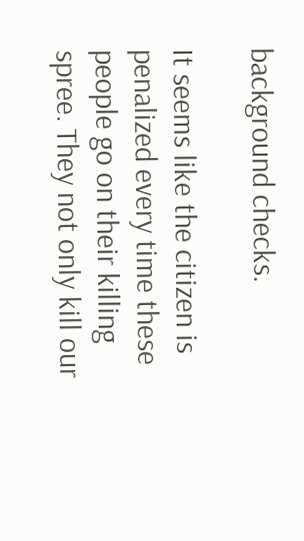background checks.

It seems like the citizen is penalized every time these people go on their killing spree. They not only kill our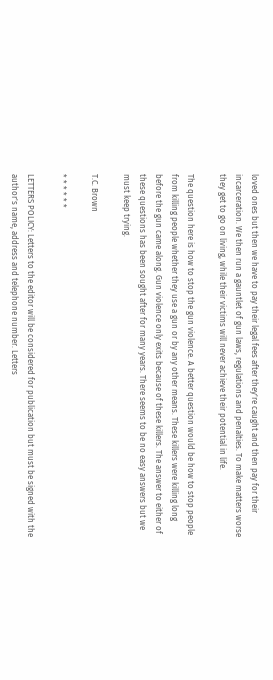loved ones but then we have to pay their legal fees after they're caught and then pay for their incarceration. We then run a gauntlet of gun laws, regulations and penalties. To make matters worse they get to go on living, while their victims will never achieve their potential in life.

The question here is how to stop the gun violence. A better question would be how to stop people from killing people whether they use a gun or by any other means. These killers were killing long before the gun came along. Gun violence only exits because of these killers. The answer to either of these questions has been sought after for many years. There seems to be no easy answers but we must keep trying.

T.C. Brown

* * * * * *

LETTERS POLICY: Letters to the editor will be considered for publication but must be signed with the author's name, address and telephone number. Letters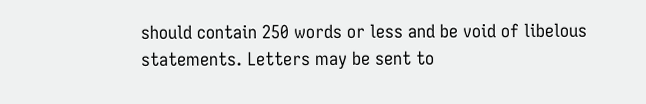should contain 250 words or less and be void of libelous statements. Letters may be sent to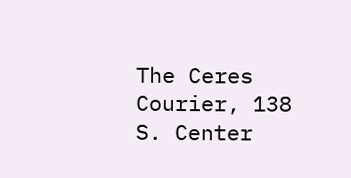The Ceres Courier, 138 S. Center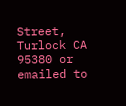Street, Turlock CA 95380 or emailed to